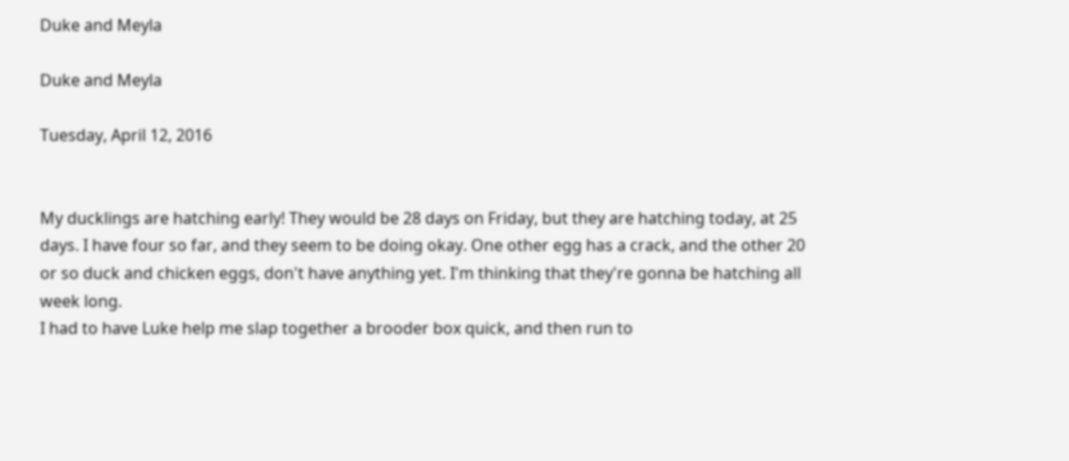Duke and Meyla

Duke and Meyla

Tuesday, April 12, 2016


My ducklings are hatching early! They would be 28 days on Friday, but they are hatching today, at 25 days. I have four so far, and they seem to be doing okay. One other egg has a crack, and the other 20 or so duck and chicken eggs, don't have anything yet. I'm thinking that they're gonna be hatching all week long.
I had to have Luke help me slap together a brooder box quick, and then run to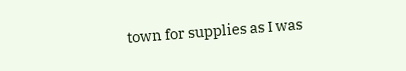town for supplies as I was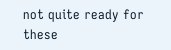not quite ready for these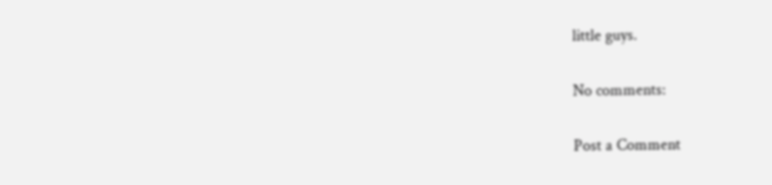little guys.

No comments:

Post a Comment